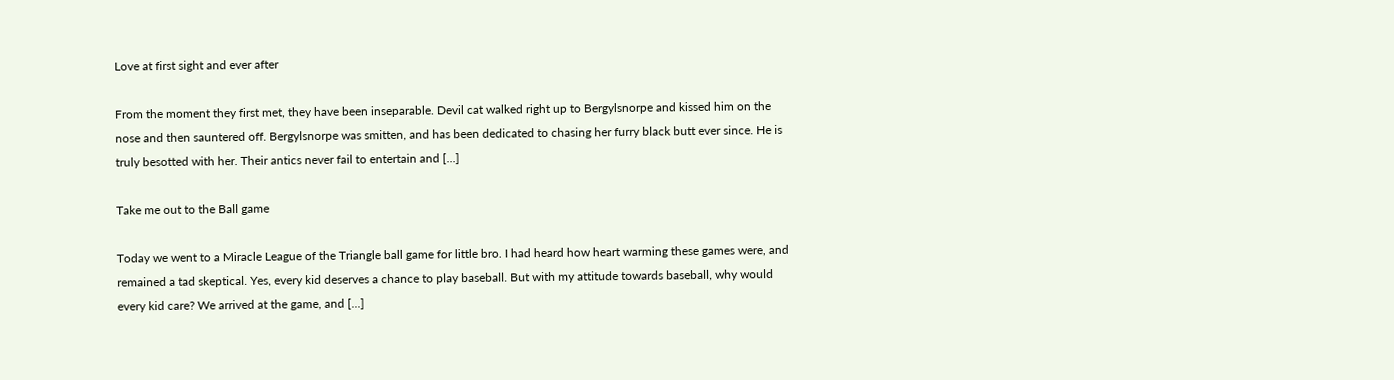Love at first sight and ever after

From the moment they first met, they have been inseparable. Devil cat walked right up to Bergylsnorpe and kissed him on the nose and then sauntered off. Bergylsnorpe was smitten, and has been dedicated to chasing her furry black butt ever since. He is truly besotted with her. Their antics never fail to entertain and [...]

Take me out to the Ball game

Today we went to a Miracle League of the Triangle ball game for little bro. I had heard how heart warming these games were, and remained a tad skeptical. Yes, every kid deserves a chance to play baseball. But with my attitude towards baseball, why would every kid care? We arrived at the game, and [...]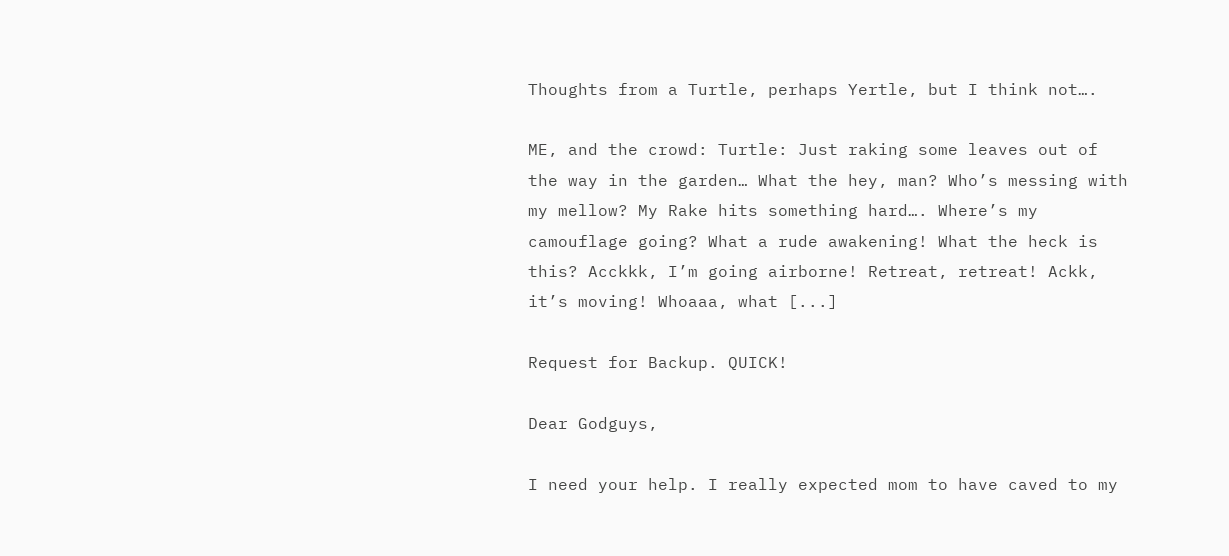Thoughts from a Turtle, perhaps Yertle, but I think not….

ME, and the crowd: Turtle: Just raking some leaves out of the way in the garden… What the hey, man? Who’s messing with my mellow? My Rake hits something hard…. Where’s my camouflage going? What a rude awakening! What the heck is this? Acckkk, I’m going airborne! Retreat, retreat! Ackk, it’s moving! Whoaaa, what [...]

Request for Backup. QUICK!

Dear Godguys,

I need your help. I really expected mom to have caved to my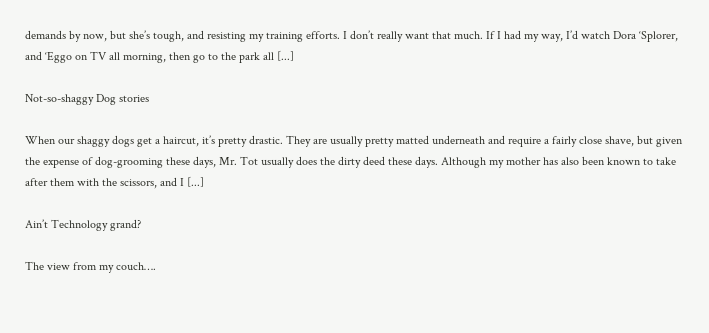demands by now, but she’s tough, and resisting my training efforts. I don’t really want that much. If I had my way, I’d watch Dora ‘Splorer, and ‘Eggo on TV all morning, then go to the park all [...]

Not-so-shaggy Dog stories

When our shaggy dogs get a haircut, it’s pretty drastic. They are usually pretty matted underneath and require a fairly close shave, but given the expense of dog-grooming these days, Mr. Tot usually does the dirty deed these days. Although my mother has also been known to take after them with the scissors, and I [...]

Ain’t Technology grand?

The view from my couch….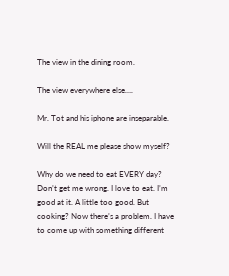The view in the dining room.

The view everywhere else….

Mr. Tot and his iphone are inseparable.

Will the REAL me please show myself?

Why do we need to eat EVERY day? Don’t get me wrong. I love to eat. I’m good at it. A little too good. But cooking? Now there’s a problem. I have to come up with something different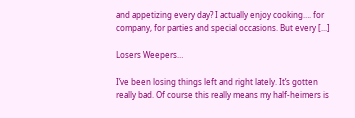and appetizing every day? I actually enjoy cooking…. for company, for parties and special occasions. But every [...]

Losers Weepers…

I’ve been losing things left and right lately. It’s gotten really bad. Of course this really means my half-heimers is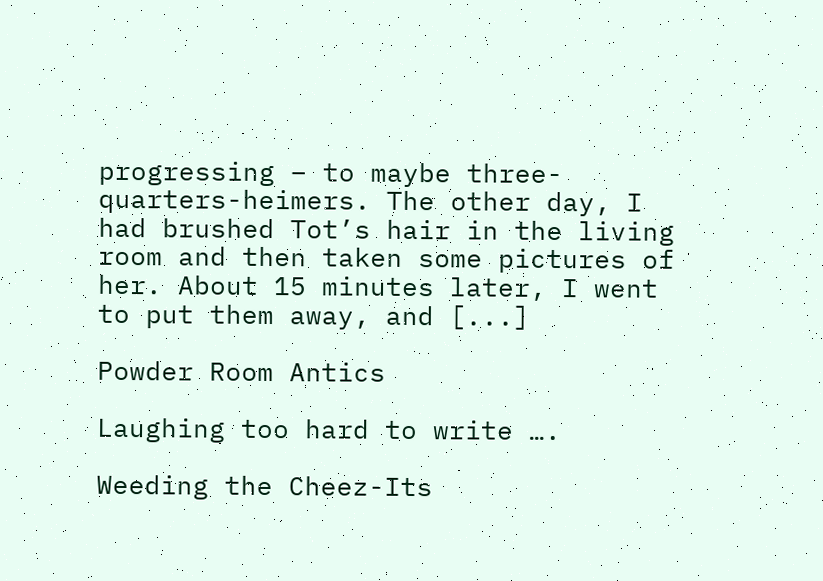progressing – to maybe three-quarters-heimers. The other day, I had brushed Tot’s hair in the living room and then taken some pictures of her. About 15 minutes later, I went to put them away, and [...]

Powder Room Antics

Laughing too hard to write ….

Weeding the Cheez-Its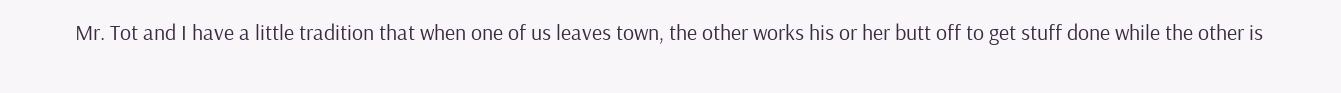Mr. Tot and I have a little tradition that when one of us leaves town, the other works his or her butt off to get stuff done while the other is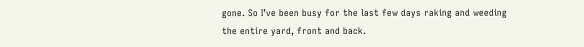gone. So I’ve been busy for the last few days raking and weeding the entire yard, front and back.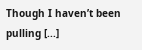Though I haven’t been pulling [...]